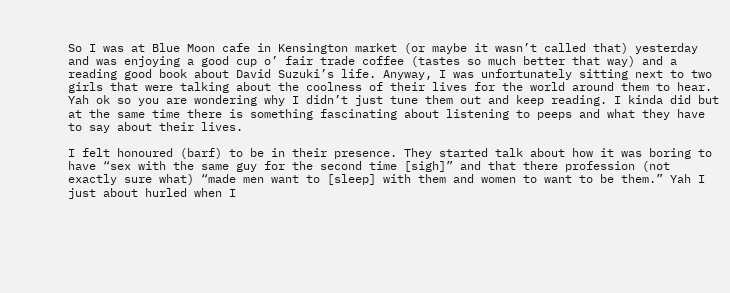So I was at Blue Moon cafe in Kensington market (or maybe it wasn’t called that) yesterday and was enjoying a good cup o’ fair trade coffee (tastes so much better that way) and a reading good book about David Suzuki’s life. Anyway, I was unfortunately sitting next to two girls that were talking about the coolness of their lives for the world around them to hear. Yah ok so you are wondering why I didn’t just tune them out and keep reading. I kinda did but at the same time there is something fascinating about listening to peeps and what they have to say about their lives.

I felt honoured (barf) to be in their presence. They started talk about how it was boring to have “sex with the same guy for the second time [sigh]” and that there profession (not exactly sure what) “made men want to [sleep] with them and women to want to be them.” Yah I just about hurled when I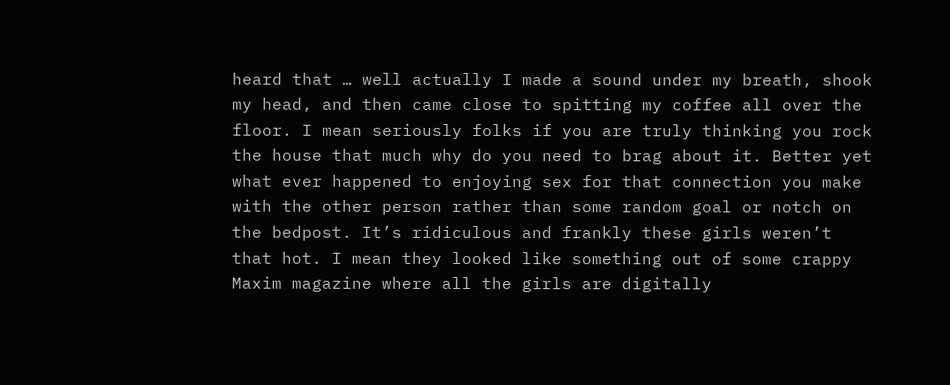heard that … well actually I made a sound under my breath, shook my head, and then came close to spitting my coffee all over the floor. I mean seriously folks if you are truly thinking you rock the house that much why do you need to brag about it. Better yet what ever happened to enjoying sex for that connection you make with the other person rather than some random goal or notch on the bedpost. It’s ridiculous and frankly these girls weren’t that hot. I mean they looked like something out of some crappy Maxim magazine where all the girls are digitally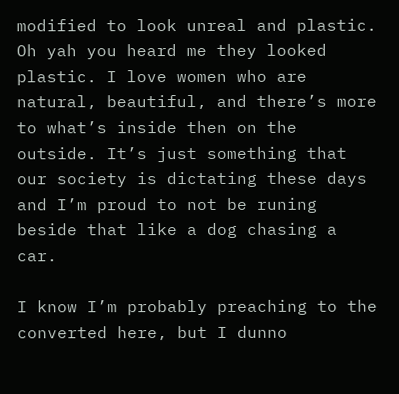modified to look unreal and plastic. Oh yah you heard me they looked plastic. I love women who are natural, beautiful, and there’s more to what’s inside then on the outside. It’s just something that our society is dictating these days and I’m proud to not be runing beside that like a dog chasing a car.

I know I’m probably preaching to the converted here, but I dunno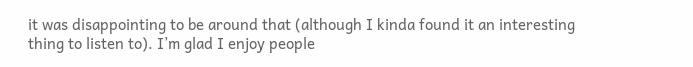it was disappointing to be around that (although I kinda found it an interesting thing to listen to). I’m glad I enjoy people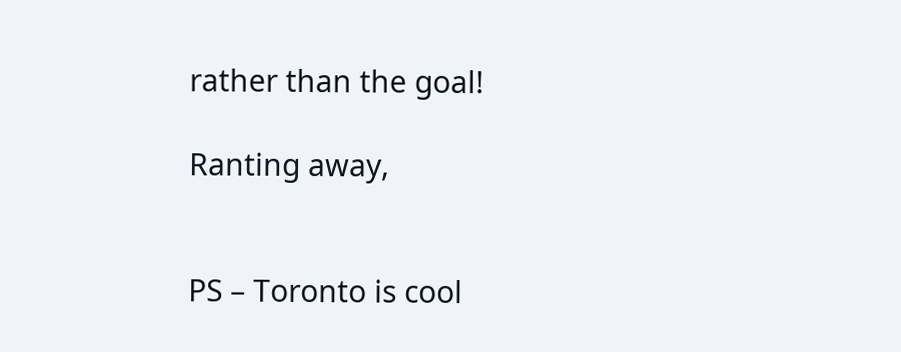rather than the goal!

Ranting away,


PS – Toronto is cool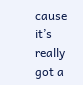cause it’s really got a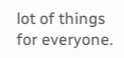lot of things for everyone.